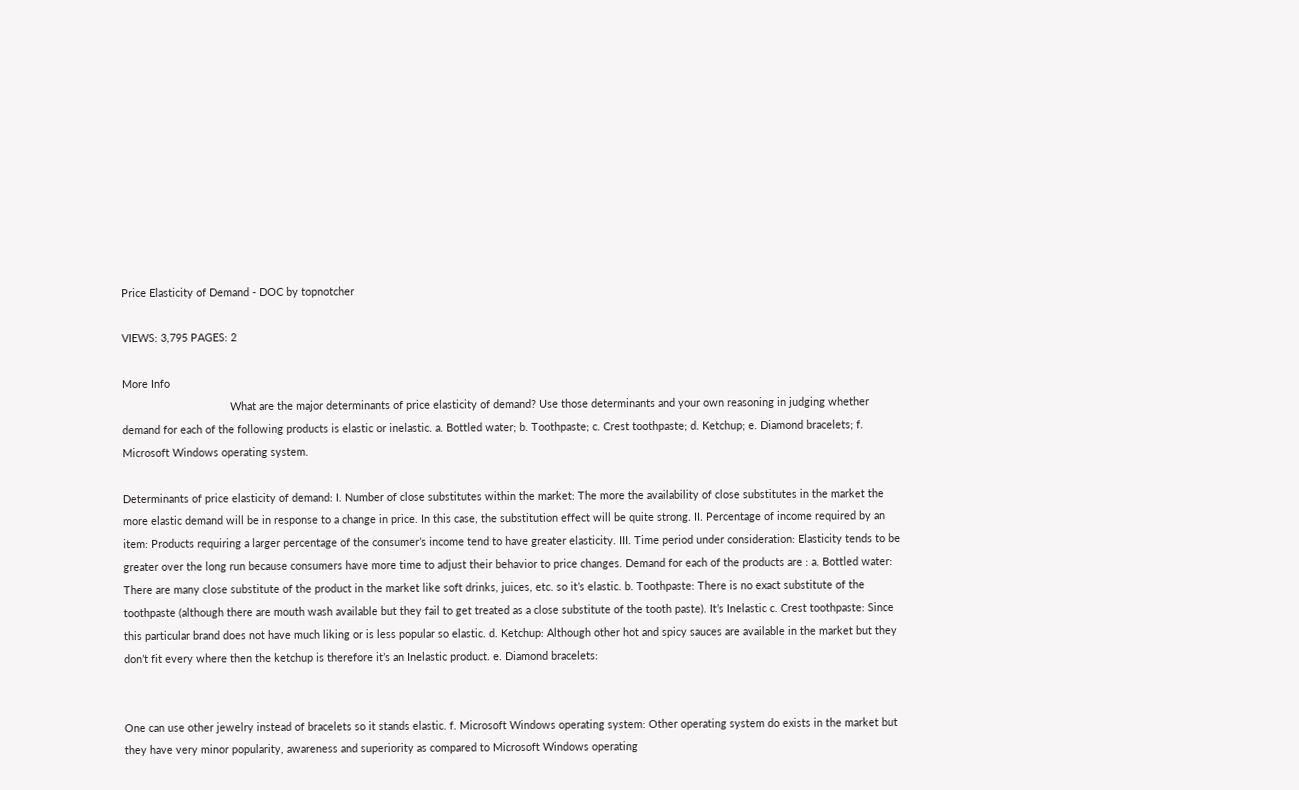Price Elasticity of Demand - DOC by topnotcher

VIEWS: 3,795 PAGES: 2

More Info
                                    What are the major determinants of price elasticity of demand? Use those determinants and your own reasoning in judging whether demand for each of the following products is elastic or inelastic. a. Bottled water; b. Toothpaste; c. Crest toothpaste; d. Ketchup; e. Diamond bracelets; f. Microsoft Windows operating system.

Determinants of price elasticity of demand: I. Number of close substitutes within the market: The more the availability of close substitutes in the market the more elastic demand will be in response to a change in price. In this case, the substitution effect will be quite strong. II. Percentage of income required by an item: Products requiring a larger percentage of the consumer’s income tend to have greater elasticity. III. Time period under consideration: Elasticity tends to be greater over the long run because consumers have more time to adjust their behavior to price changes. Demand for each of the products are : a. Bottled water: There are many close substitute of the product in the market like soft drinks, juices, etc. so it’s elastic. b. Toothpaste: There is no exact substitute of the toothpaste (although there are mouth wash available but they fail to get treated as a close substitute of the tooth paste). It’s Inelastic c. Crest toothpaste: Since this particular brand does not have much liking or is less popular so elastic. d. Ketchup: Although other hot and spicy sauces are available in the market but they don’t fit every where then the ketchup is therefore it’s an Inelastic product. e. Diamond bracelets:


One can use other jewelry instead of bracelets so it stands elastic. f. Microsoft Windows operating system: Other operating system do exists in the market but they have very minor popularity, awareness and superiority as compared to Microsoft Windows operating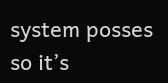system posses so it’s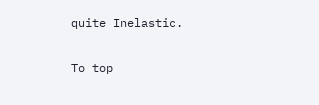quite Inelastic.

To top